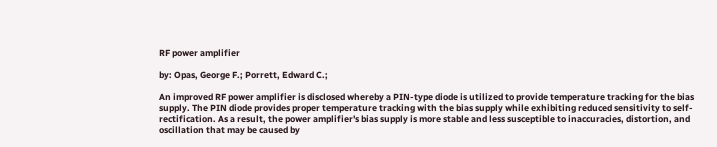RF power amplifier

by: Opas, George F.; Porrett, Edward C.;

An improved RF power amplifier is disclosed whereby a PIN-type diode is utilized to provide temperature tracking for the bias supply. The PIN diode provides proper temperature tracking with the bias supply while exhibiting reduced sensitivity to self-rectification. As a result, the power amplifier's bias supply is more stable and less susceptible to inaccuracies, distortion, and oscillation that may be caused by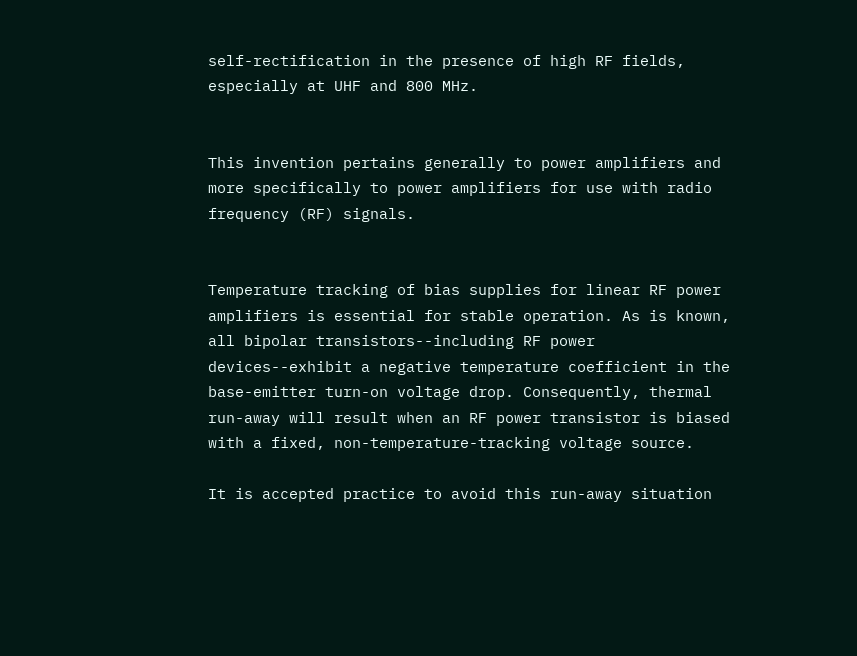self-rectification in the presence of high RF fields, especially at UHF and 800 MHz.


This invention pertains generally to power amplifiers and more specifically to power amplifiers for use with radio frequency (RF) signals.


Temperature tracking of bias supplies for linear RF power amplifiers is essential for stable operation. As is known, all bipolar transistors--including RF power devices--exhibit a negative temperature coefficient in the base-emitter turn-on voltage drop. Consequently, thermal run-away will result when an RF power transistor is biased with a fixed, non-temperature-tracking voltage source.

It is accepted practice to avoid this run-away situation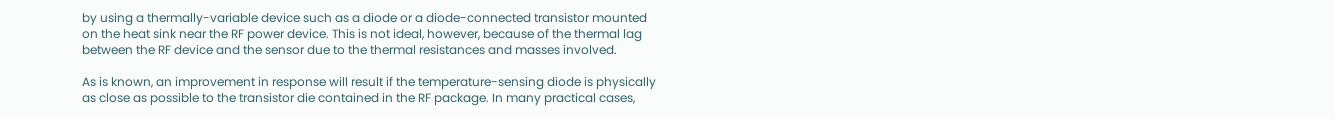by using a thermally-variable device such as a diode or a diode-connected transistor mounted on the heat sink near the RF power device. This is not ideal, however, because of the thermal lag between the RF device and the sensor due to the thermal resistances and masses involved.

As is known, an improvement in response will result if the temperature-sensing diode is physically as close as possible to the transistor die contained in the RF package. In many practical cases,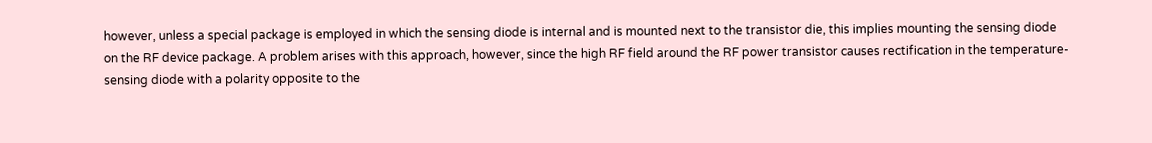however, unless a special package is employed in which the sensing diode is internal and is mounted next to the transistor die, this implies mounting the sensing diode on the RF device package. A problem arises with this approach, however, since the high RF field around the RF power transistor causes rectification in the temperature-sensing diode with a polarity opposite to the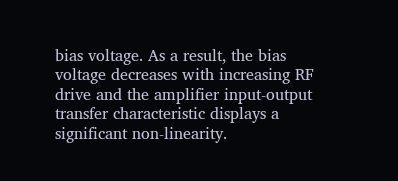bias voltage. As a result, the bias voltage decreases with increasing RF drive and the amplifier input-output transfer characteristic displays a significant non-linearity.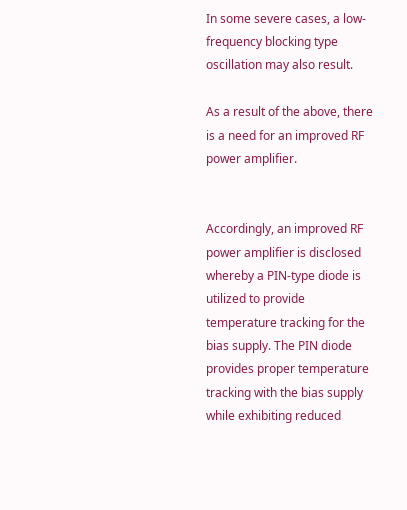In some severe cases, a low-frequency blocking type oscillation may also result.

As a result of the above, there is a need for an improved RF power amplifier.


Accordingly, an improved RF power amplifier is disclosed whereby a PIN-type diode is utilized to provide temperature tracking for the bias supply. The PIN diode provides proper temperature tracking with the bias supply while exhibiting reduced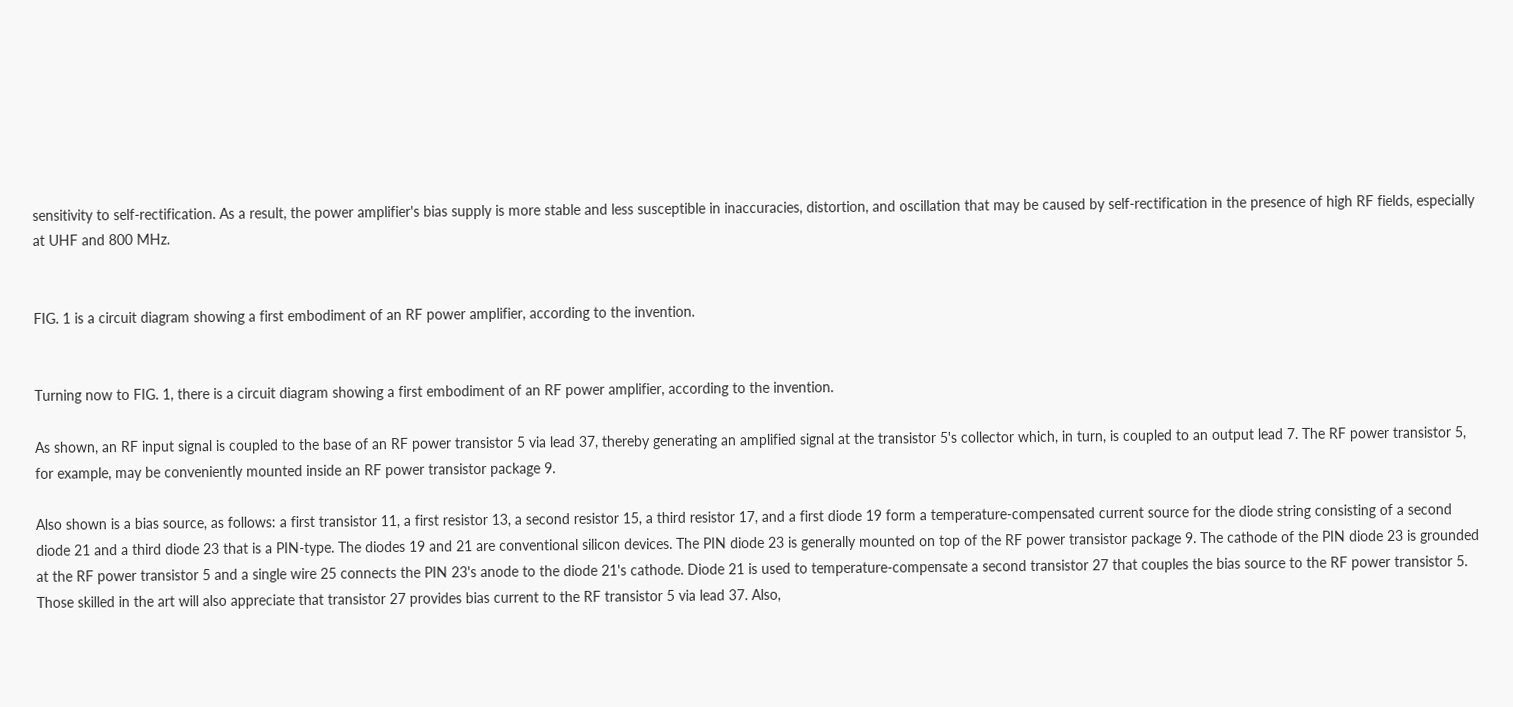sensitivity to self-rectification. As a result, the power amplifier's bias supply is more stable and less susceptible in inaccuracies, distortion, and oscillation that may be caused by self-rectification in the presence of high RF fields, especially at UHF and 800 MHz.


FIG. 1 is a circuit diagram showing a first embodiment of an RF power amplifier, according to the invention.


Turning now to FIG. 1, there is a circuit diagram showing a first embodiment of an RF power amplifier, according to the invention.

As shown, an RF input signal is coupled to the base of an RF power transistor 5 via lead 37, thereby generating an amplified signal at the transistor 5's collector which, in turn, is coupled to an output lead 7. The RF power transistor 5, for example, may be conveniently mounted inside an RF power transistor package 9.

Also shown is a bias source, as follows: a first transistor 11, a first resistor 13, a second resistor 15, a third resistor 17, and a first diode 19 form a temperature-compensated current source for the diode string consisting of a second diode 21 and a third diode 23 that is a PIN-type. The diodes 19 and 21 are conventional silicon devices. The PIN diode 23 is generally mounted on top of the RF power transistor package 9. The cathode of the PIN diode 23 is grounded at the RF power transistor 5 and a single wire 25 connects the PIN 23's anode to the diode 21's cathode. Diode 21 is used to temperature-compensate a second transistor 27 that couples the bias source to the RF power transistor 5. Those skilled in the art will also appreciate that transistor 27 provides bias current to the RF transistor 5 via lead 37. Also,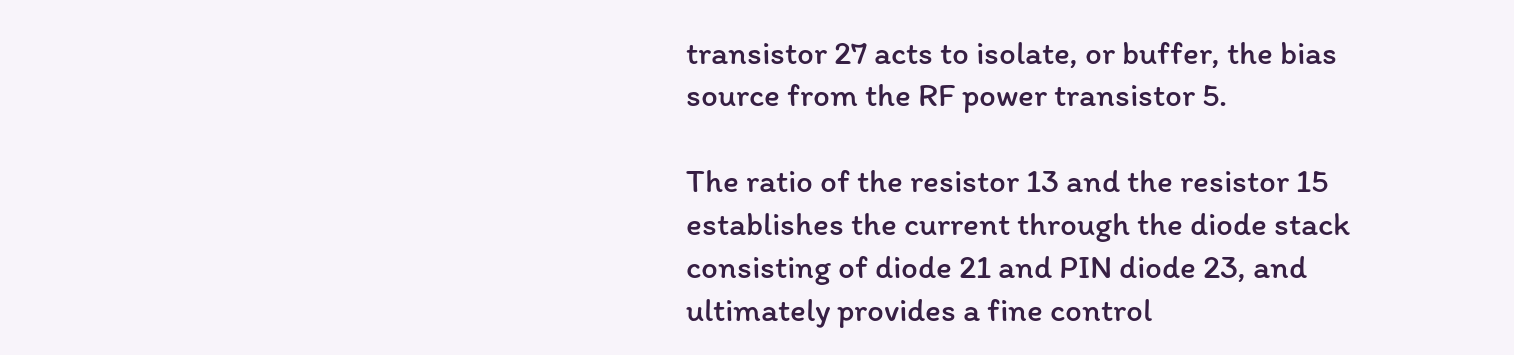transistor 27 acts to isolate, or buffer, the bias source from the RF power transistor 5.

The ratio of the resistor 13 and the resistor 15 establishes the current through the diode stack consisting of diode 21 and PIN diode 23, and ultimately provides a fine control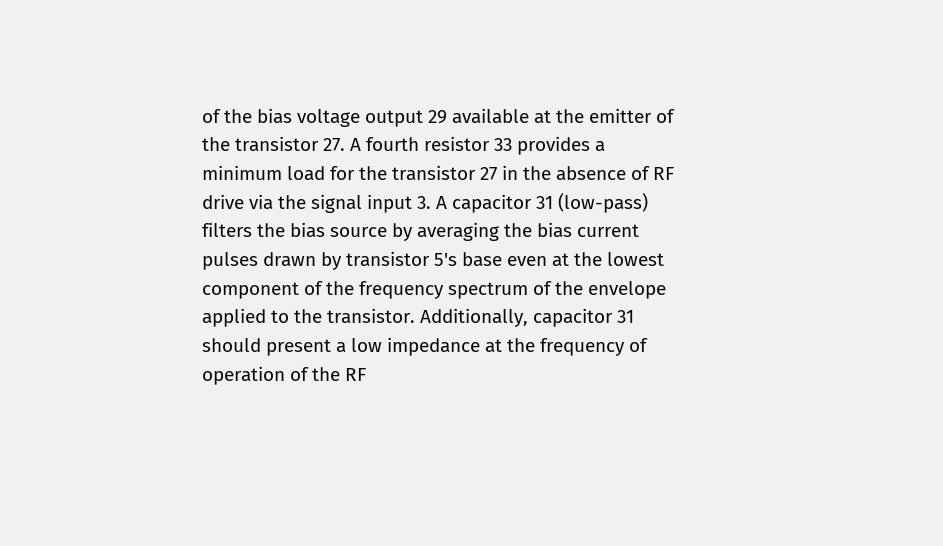of the bias voltage output 29 available at the emitter of the transistor 27. A fourth resistor 33 provides a minimum load for the transistor 27 in the absence of RF drive via the signal input 3. A capacitor 31 (low-pass) filters the bias source by averaging the bias current pulses drawn by transistor 5's base even at the lowest component of the frequency spectrum of the envelope applied to the transistor. Additionally, capacitor 31 should present a low impedance at the frequency of operation of the RF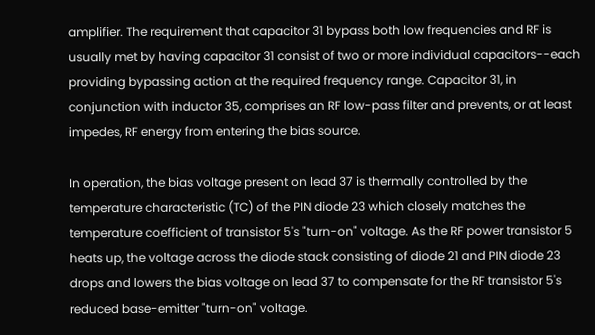amplifier. The requirement that capacitor 31 bypass both low frequencies and RF is usually met by having capacitor 31 consist of two or more individual capacitors--each providing bypassing action at the required frequency range. Capacitor 31, in conjunction with inductor 35, comprises an RF low-pass filter and prevents, or at least impedes, RF energy from entering the bias source.

In operation, the bias voltage present on lead 37 is thermally controlled by the temperature characteristic (TC) of the PIN diode 23 which closely matches the temperature coefficient of transistor 5's "turn-on" voltage. As the RF power transistor 5 heats up, the voltage across the diode stack consisting of diode 21 and PIN diode 23 drops and lowers the bias voltage on lead 37 to compensate for the RF transistor 5's reduced base-emitter "turn-on" voltage.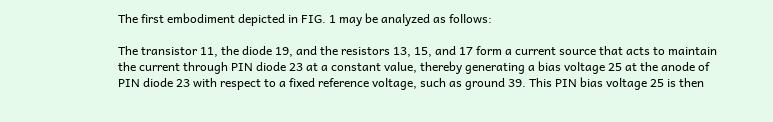The first embodiment depicted in FIG. 1 may be analyzed as follows:

The transistor 11, the diode 19, and the resistors 13, 15, and 17 form a current source that acts to maintain the current through PIN diode 23 at a constant value, thereby generating a bias voltage 25 at the anode of PIN diode 23 with respect to a fixed reference voltage, such as ground 39. This PIN bias voltage 25 is then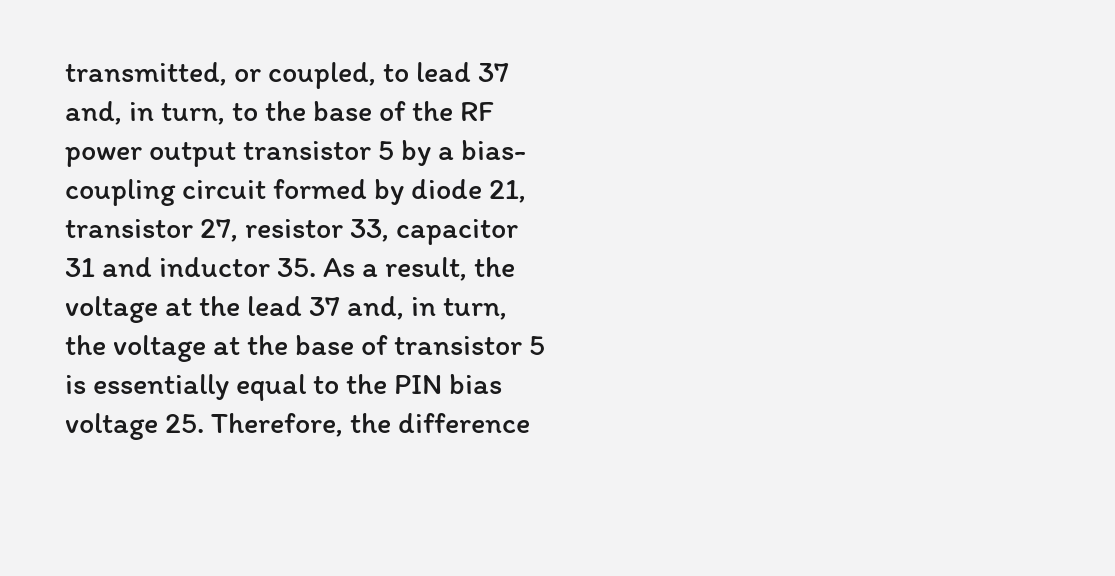transmitted, or coupled, to lead 37 and, in turn, to the base of the RF power output transistor 5 by a bias-coupling circuit formed by diode 21, transistor 27, resistor 33, capacitor 31 and inductor 35. As a result, the voltage at the lead 37 and, in turn, the voltage at the base of transistor 5 is essentially equal to the PIN bias voltage 25. Therefore, the difference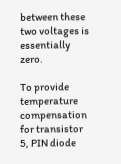between these two voltages is essentially zero.

To provide temperature compensation for transistor 5, PIN diode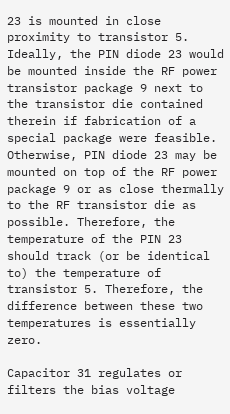23 is mounted in close proximity to transistor 5. Ideally, the PIN diode 23 would be mounted inside the RF power transistor package 9 next to the transistor die contained therein if fabrication of a special package were feasible. Otherwise, PIN diode 23 may be mounted on top of the RF power package 9 or as close thermally to the RF transistor die as possible. Therefore, the temperature of the PIN 23 should track (or be identical to) the temperature of transistor 5. Therefore, the difference between these two temperatures is essentially zero.

Capacitor 31 regulates or filters the bias voltage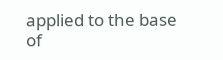applied to the base of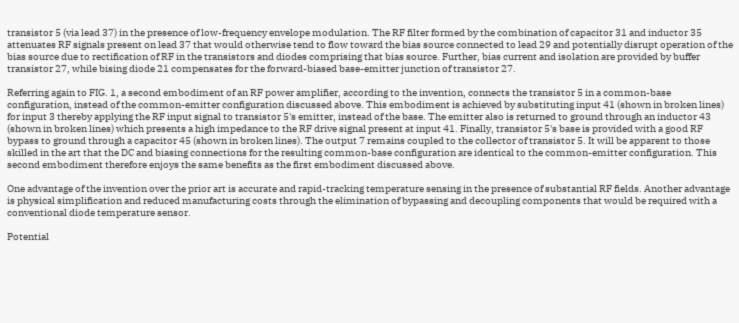transistor 5 (via lead 37) in the presence of low-frequency envelope modulation. The RF filter formed by the combination of capacitor 31 and inductor 35 attenuates RF signals present on lead 37 that would otherwise tend to flow toward the bias source connected to lead 29 and potentially disrupt operation of the bias source due to rectification of RF in the transistors and diodes comprising that bias source. Further, bias current and isolation are provided by buffer transistor 27, while bising diode 21 compensates for the forward-biased base-emitter junction of transistor 27.

Referring again to FIG. 1, a second embodiment of an RF power amplifier, according to the invention, connects the transistor 5 in a common-base configuration, instead of the common-emitter configuration discussed above. This embodiment is achieved by substituting input 41 (shown in broken lines) for input 3 thereby applying the RF input signal to transistor 5's emitter, instead of the base. The emitter also is returned to ground through an inductor 43 (shown in broken lines) which presents a high impedance to the RF drive signal present at input 41. Finally, transistor 5's base is provided with a good RF bypass to ground through a capacitor 45 (shown in broken lines). The output 7 remains coupled to the collector of transistor 5. It will be apparent to those skilled in the art that the DC and biasing connections for the resulting common-base configuration are identical to the common-emitter configuration. This second embodiment therefore enjoys the same benefits as the first embodiment discussed above.

One advantage of the invention over the prior art is accurate and rapid-tracking temperature sensing in the presence of substantial RF fields. Another advantage is physical simplification and reduced manufacturing costs through the elimination of bypassing and decoupling components that would be required with a conventional diode temperature sensor.

Potential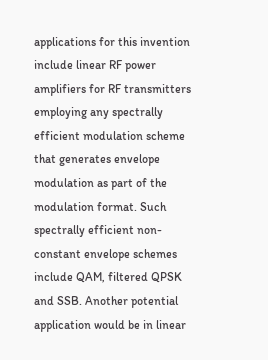applications for this invention include linear RF power amplifiers for RF transmitters employing any spectrally efficient modulation scheme that generates envelope modulation as part of the modulation format. Such spectrally efficient non-constant envelope schemes include QAM, filtered QPSK and SSB. Another potential application would be in linear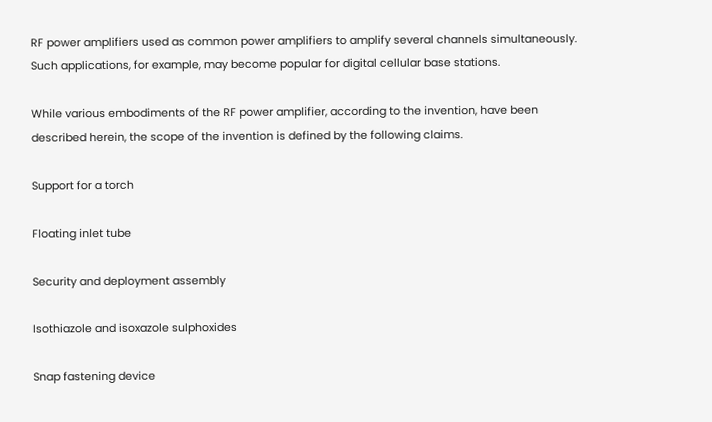RF power amplifiers used as common power amplifiers to amplify several channels simultaneously. Such applications, for example, may become popular for digital cellular base stations.

While various embodiments of the RF power amplifier, according to the invention, have been described herein, the scope of the invention is defined by the following claims.

Support for a torch

Floating inlet tube

Security and deployment assembly

Isothiazole and isoxazole sulphoxides

Snap fastening device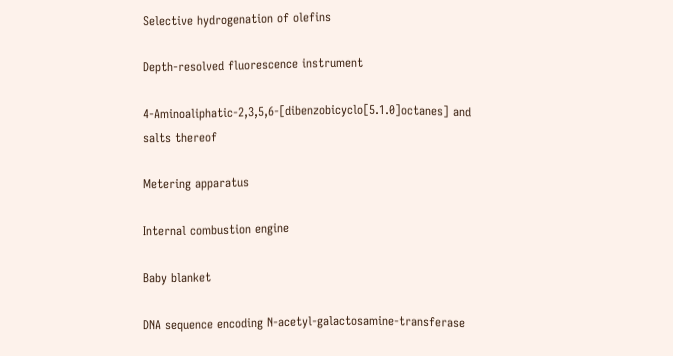Selective hydrogenation of olefins

Depth-resolved fluorescence instrument

4-Aminoaliphatic-2,3,5,6-[dibenzobicyclo[5.1.0]octanes] and salts thereof

Metering apparatus

Internal combustion engine

Baby blanket

DNA sequence encoding N-acetyl-galactosamine-transferase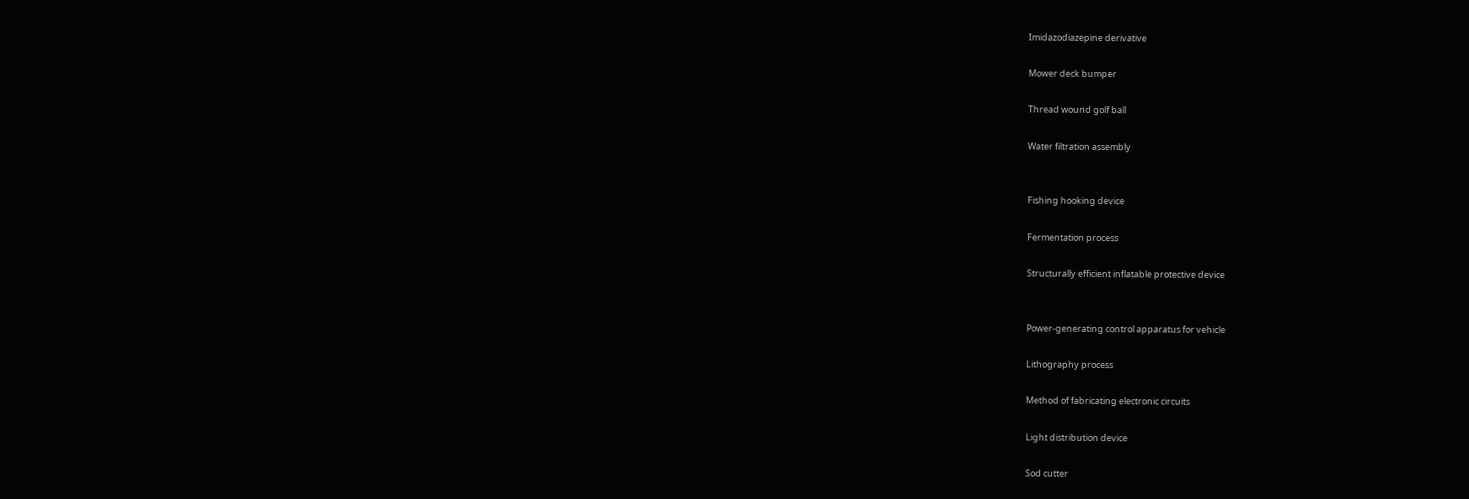Imidazodiazepine derivative

Mower deck bumper

Thread wound golf ball

Water filtration assembly


Fishing hooking device

Fermentation process

Structurally efficient inflatable protective device


Power-generating control apparatus for vehicle

Lithography process

Method of fabricating electronic circuits

Light distribution device

Sod cutter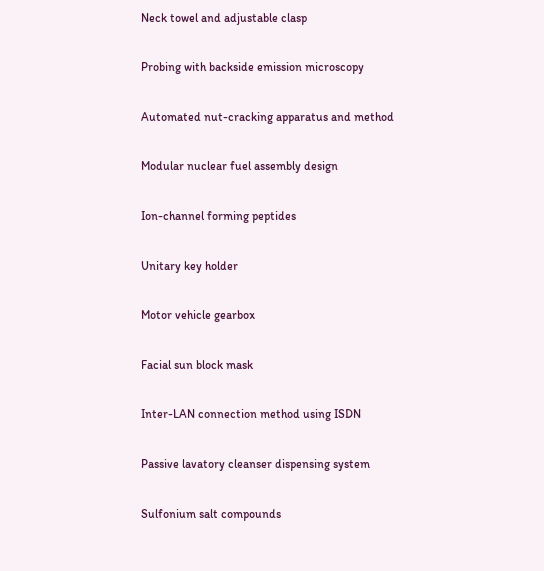Neck towel and adjustable clasp

Probing with backside emission microscopy

Automated nut-cracking apparatus and method

Modular nuclear fuel assembly design

Ion-channel forming peptides

Unitary key holder

Motor vehicle gearbox

Facial sun block mask

Inter-LAN connection method using ISDN

Passive lavatory cleanser dispensing system

Sulfonium salt compounds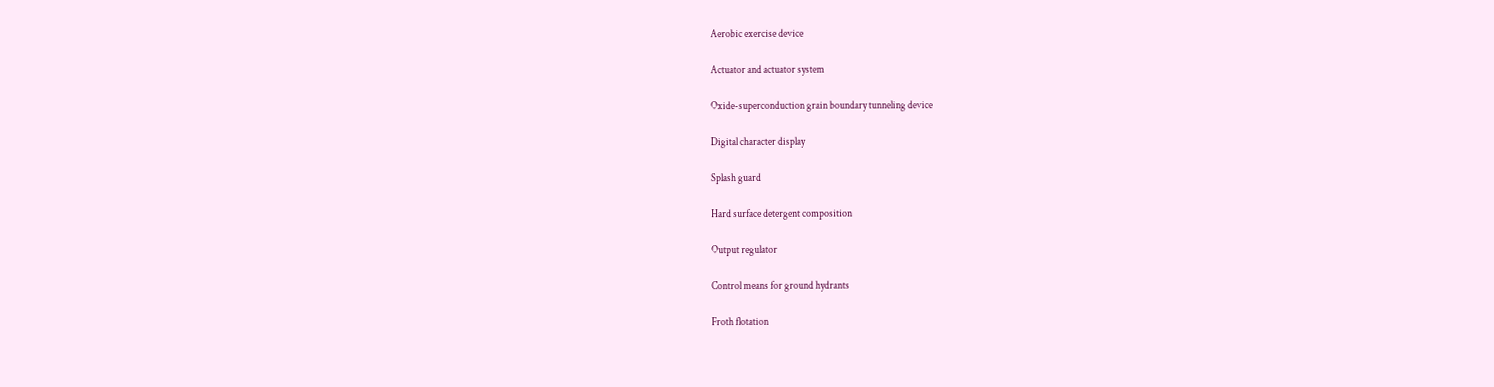Aerobic exercise device

Actuator and actuator system

Oxide-superconduction grain boundary tunneling device

Digital character display

Splash guard

Hard surface detergent composition

Output regulator

Control means for ground hydrants

Froth flotation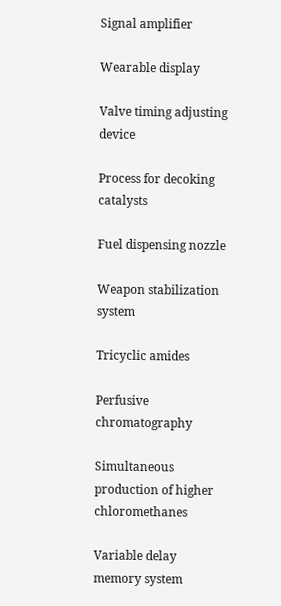Signal amplifier

Wearable display

Valve timing adjusting device

Process for decoking catalysts

Fuel dispensing nozzle

Weapon stabilization system

Tricyclic amides

Perfusive chromatography

Simultaneous production of higher chloromethanes

Variable delay memory system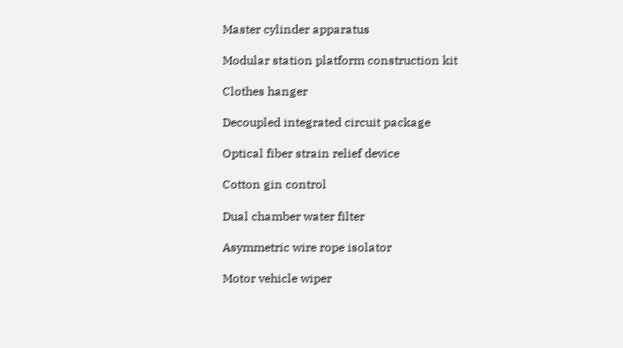Master cylinder apparatus

Modular station platform construction kit

Clothes hanger

Decoupled integrated circuit package

Optical fiber strain relief device

Cotton gin control

Dual chamber water filter

Asymmetric wire rope isolator

Motor vehicle wiper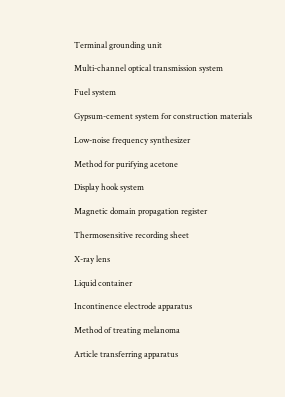Terminal grounding unit

Multi-channel optical transmission system

Fuel system

Gypsum-cement system for construction materials

Low-noise frequency synthesizer

Method for purifying acetone

Display hook system

Magnetic domain propagation register

Thermosensitive recording sheet

X-ray lens

Liquid container

Incontinence electrode apparatus

Method of treating melanoma

Article transferring apparatus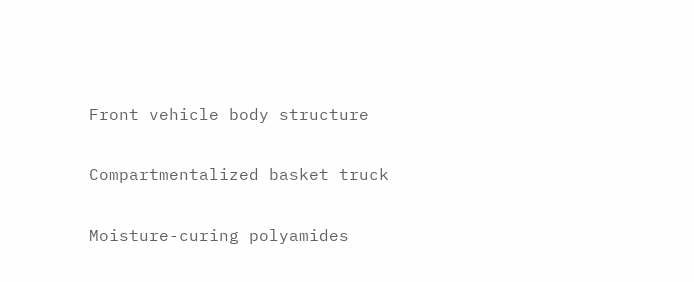Front vehicle body structure

Compartmentalized basket truck

Moisture-curing polyamides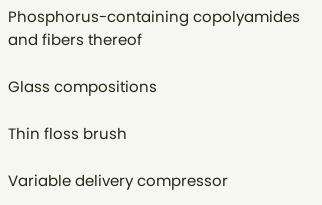Phosphorus-containing copolyamides and fibers thereof

Glass compositions

Thin floss brush

Variable delivery compressor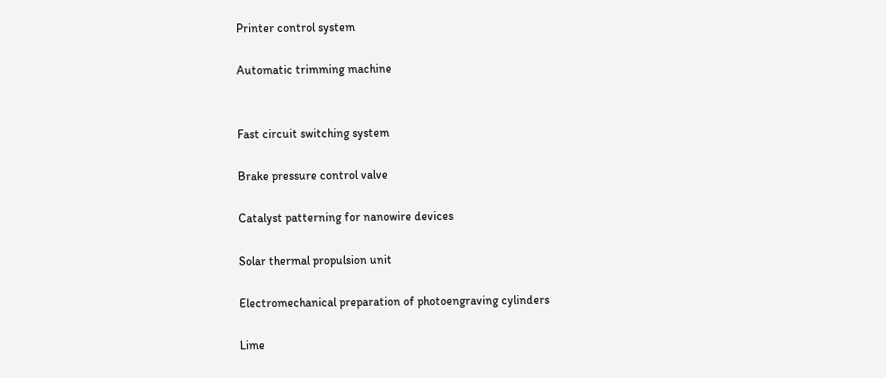Printer control system

Automatic trimming machine


Fast circuit switching system

Brake pressure control valve

Catalyst patterning for nanowire devices

Solar thermal propulsion unit

Electromechanical preparation of photoengraving cylinders

Lime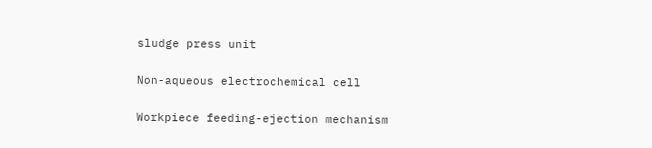sludge press unit

Non-aqueous electrochemical cell

Workpiece feeding-ejection mechanism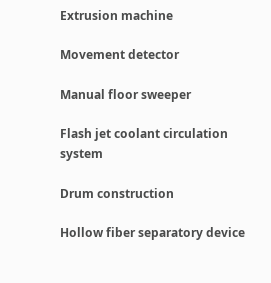Extrusion machine

Movement detector

Manual floor sweeper

Flash jet coolant circulation system

Drum construction

Hollow fiber separatory device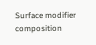Surface modifier composition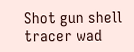Shot gun shell tracer wad